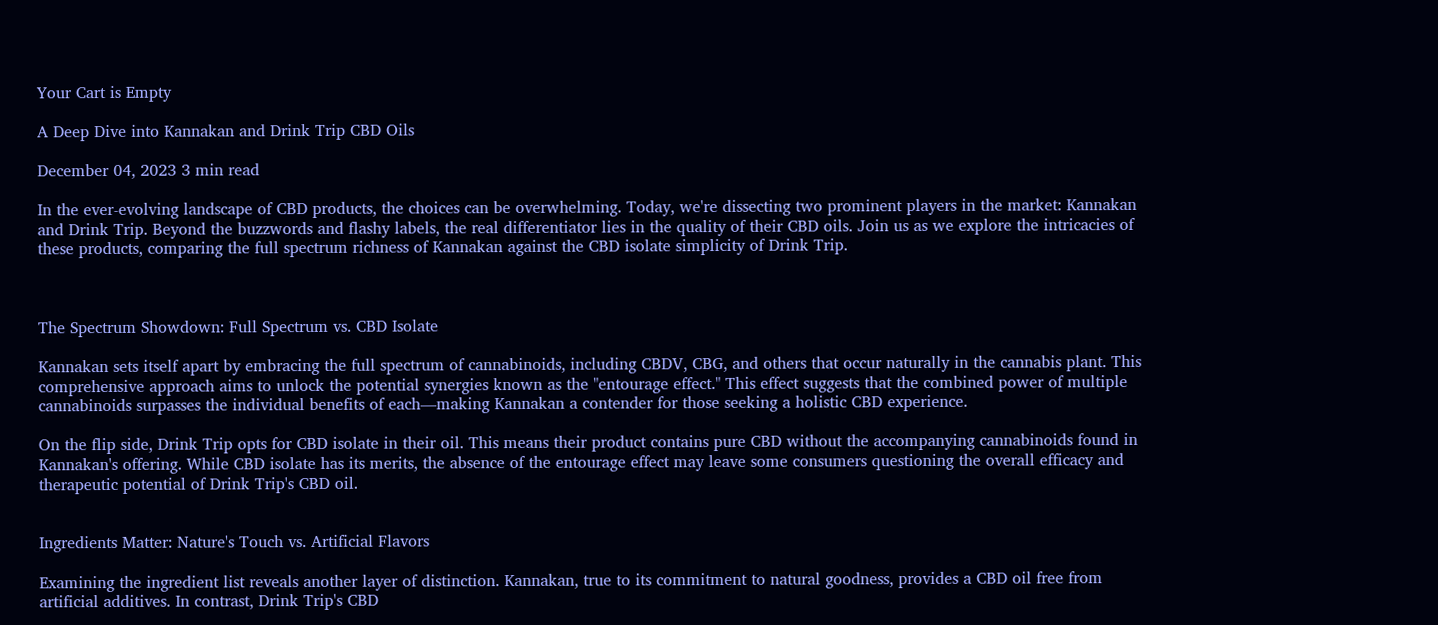Your Cart is Empty

A Deep Dive into Kannakan and Drink Trip CBD Oils

December 04, 2023 3 min read

In the ever-evolving landscape of CBD products, the choices can be overwhelming. Today, we're dissecting two prominent players in the market: Kannakan and Drink Trip. Beyond the buzzwords and flashy labels, the real differentiator lies in the quality of their CBD oils. Join us as we explore the intricacies of these products, comparing the full spectrum richness of Kannakan against the CBD isolate simplicity of Drink Trip.



The Spectrum Showdown: Full Spectrum vs. CBD Isolate

Kannakan sets itself apart by embracing the full spectrum of cannabinoids, including CBDV, CBG, and others that occur naturally in the cannabis plant. This comprehensive approach aims to unlock the potential synergies known as the "entourage effect." This effect suggests that the combined power of multiple cannabinoids surpasses the individual benefits of each—making Kannakan a contender for those seeking a holistic CBD experience.

On the flip side, Drink Trip opts for CBD isolate in their oil. This means their product contains pure CBD without the accompanying cannabinoids found in Kannakan's offering. While CBD isolate has its merits, the absence of the entourage effect may leave some consumers questioning the overall efficacy and therapeutic potential of Drink Trip's CBD oil.


Ingredients Matter: Nature's Touch vs. Artificial Flavors

Examining the ingredient list reveals another layer of distinction. Kannakan, true to its commitment to natural goodness, provides a CBD oil free from artificial additives. In contrast, Drink Trip's CBD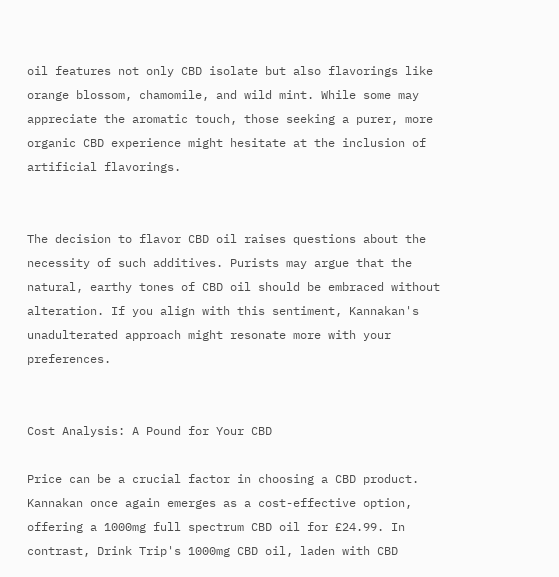oil features not only CBD isolate but also flavorings like orange blossom, chamomile, and wild mint. While some may appreciate the aromatic touch, those seeking a purer, more organic CBD experience might hesitate at the inclusion of artificial flavorings.


The decision to flavor CBD oil raises questions about the necessity of such additives. Purists may argue that the natural, earthy tones of CBD oil should be embraced without alteration. If you align with this sentiment, Kannakan's unadulterated approach might resonate more with your preferences.


Cost Analysis: A Pound for Your CBD

Price can be a crucial factor in choosing a CBD product. Kannakan once again emerges as a cost-effective option, offering a 1000mg full spectrum CBD oil for £24.99. In contrast, Drink Trip's 1000mg CBD oil, laden with CBD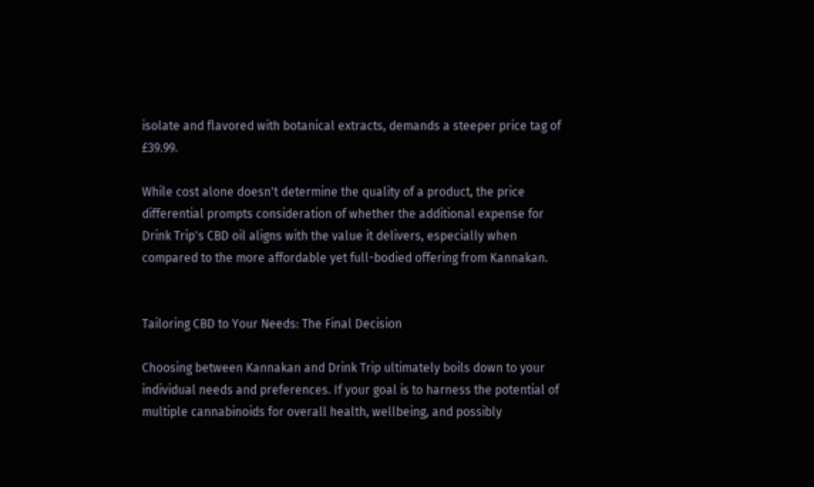isolate and flavored with botanical extracts, demands a steeper price tag of £39.99.

While cost alone doesn't determine the quality of a product, the price differential prompts consideration of whether the additional expense for Drink Trip's CBD oil aligns with the value it delivers, especially when compared to the more affordable yet full-bodied offering from Kannakan.


Tailoring CBD to Your Needs: The Final Decision

Choosing between Kannakan and Drink Trip ultimately boils down to your individual needs and preferences. If your goal is to harness the potential of multiple cannabinoids for overall health, wellbeing, and possibly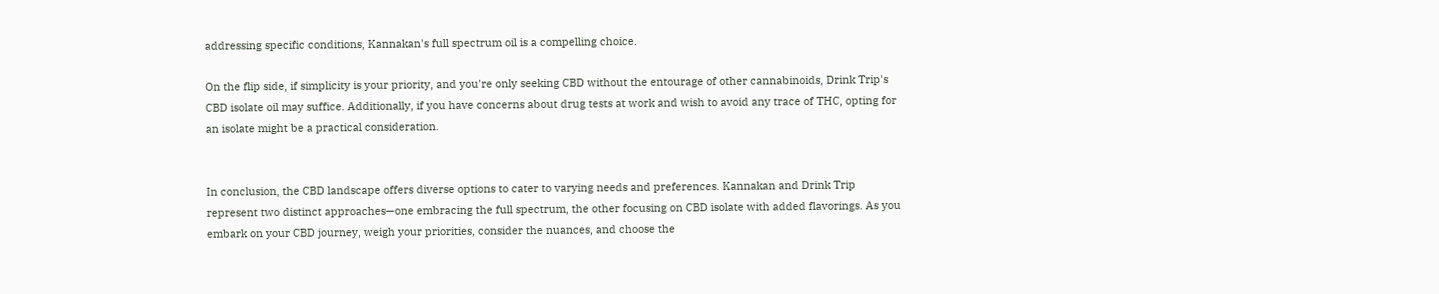addressing specific conditions, Kannakan's full spectrum oil is a compelling choice.

On the flip side, if simplicity is your priority, and you're only seeking CBD without the entourage of other cannabinoids, Drink Trip's CBD isolate oil may suffice. Additionally, if you have concerns about drug tests at work and wish to avoid any trace of THC, opting for an isolate might be a practical consideration.


In conclusion, the CBD landscape offers diverse options to cater to varying needs and preferences. Kannakan and Drink Trip represent two distinct approaches—one embracing the full spectrum, the other focusing on CBD isolate with added flavorings. As you embark on your CBD journey, weigh your priorities, consider the nuances, and choose the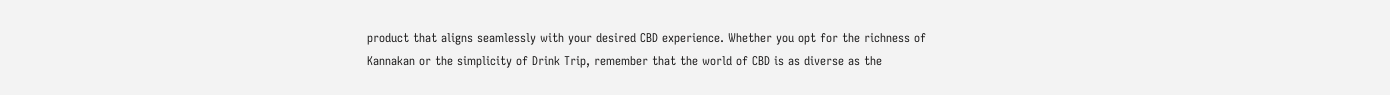product that aligns seamlessly with your desired CBD experience. Whether you opt for the richness of Kannakan or the simplicity of Drink Trip, remember that the world of CBD is as diverse as the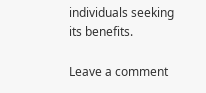individuals seeking its benefits.

Leave a comment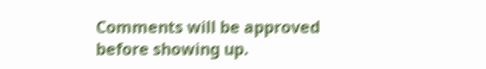Comments will be approved before showing up.